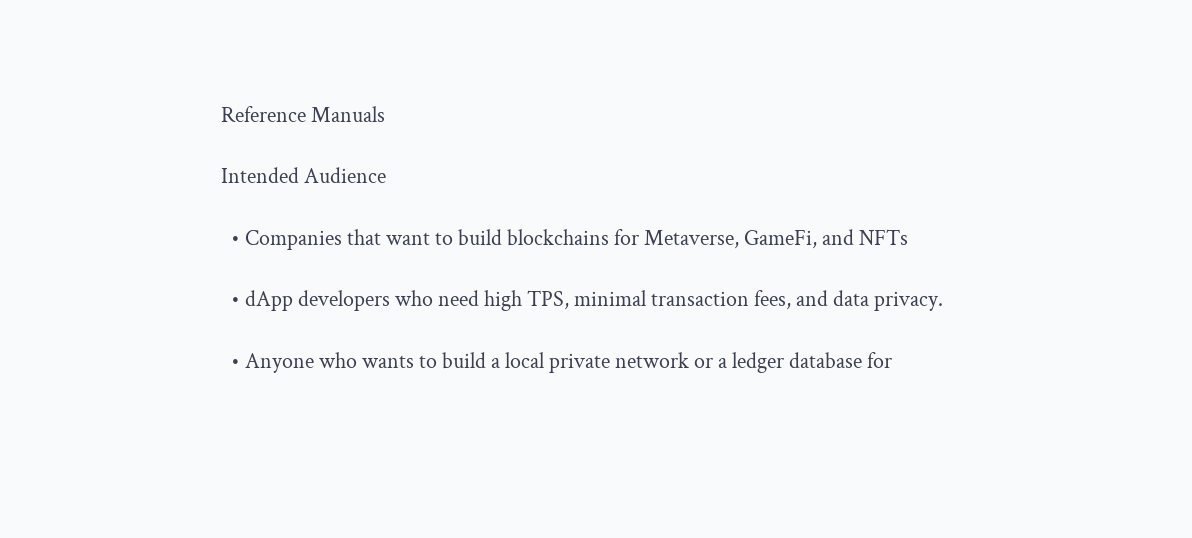Reference Manuals

Intended Audience

  • Companies that want to build blockchains for Metaverse, GameFi, and NFTs

  • dApp developers who need high TPS, minimal transaction fees, and data privacy.

  • Anyone who wants to build a local private network or a ledger database for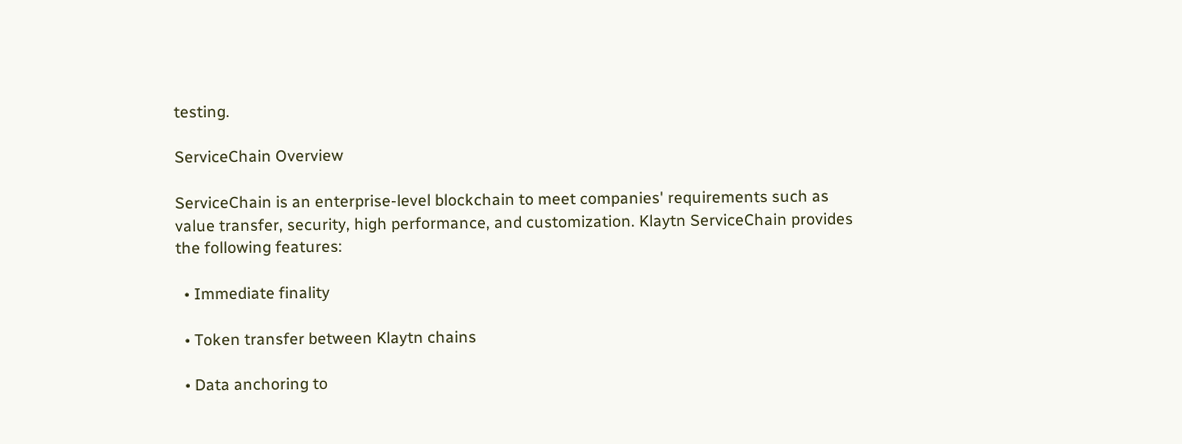testing.

ServiceChain Overview

ServiceChain is an enterprise-level blockchain to meet companies' requirements such as value transfer, security, high performance, and customization. Klaytn ServiceChain provides the following features:

  • Immediate finality

  • Token transfer between Klaytn chains

  • Data anchoring to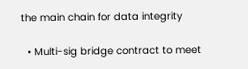the main chain for data integrity

  • Multi-sig bridge contract to meet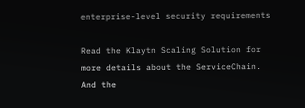enterprise-level security requirements

Read the Klaytn Scaling Solution for more details about the ServiceChain. And the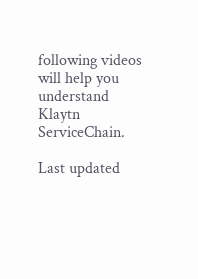following videos will help you understand Klaytn ServiceChain.

Last updated